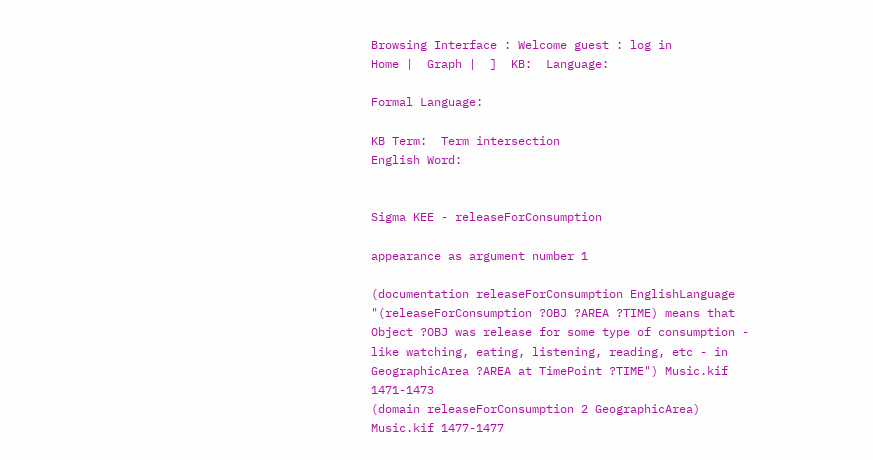Browsing Interface : Welcome guest : log in
Home |  Graph |  ]  KB:  Language:

Formal Language:

KB Term:  Term intersection
English Word:


Sigma KEE - releaseForConsumption

appearance as argument number 1

(documentation releaseForConsumption EnglishLanguage "(releaseForConsumption ?OBJ ?AREA ?TIME) means that Object ?OBJ was release for some type of consumption - like watching, eating, listening, reading, etc - in GeographicArea ?AREA at TimePoint ?TIME") Music.kif 1471-1473
(domain releaseForConsumption 2 GeographicArea) Music.kif 1477-1477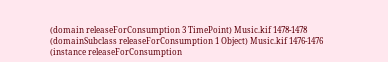(domain releaseForConsumption 3 TimePoint) Music.kif 1478-1478
(domainSubclass releaseForConsumption 1 Object) Music.kif 1476-1476
(instance releaseForConsumption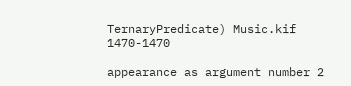TernaryPredicate) Music.kif 1470-1470

appearance as argument number 2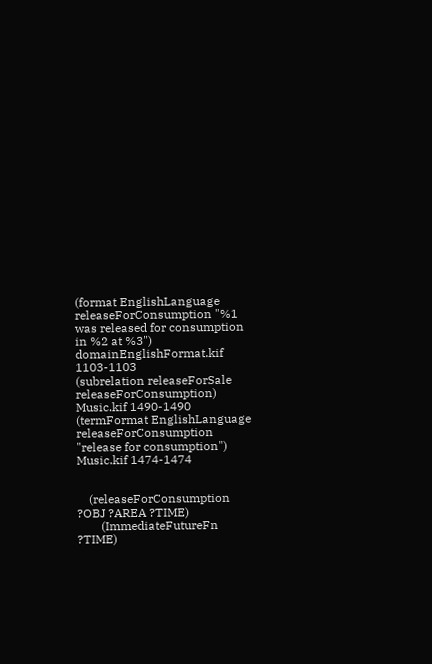(format EnglishLanguage releaseForConsumption "%1 was released for consumption in %2 at %3") domainEnglishFormat.kif 1103-1103
(subrelation releaseForSale releaseForConsumption) Music.kif 1490-1490
(termFormat EnglishLanguage releaseForConsumption "release for consumption") Music.kif 1474-1474


    (releaseForConsumption ?OBJ ?AREA ?TIME)
        (ImmediateFutureFn ?TIME)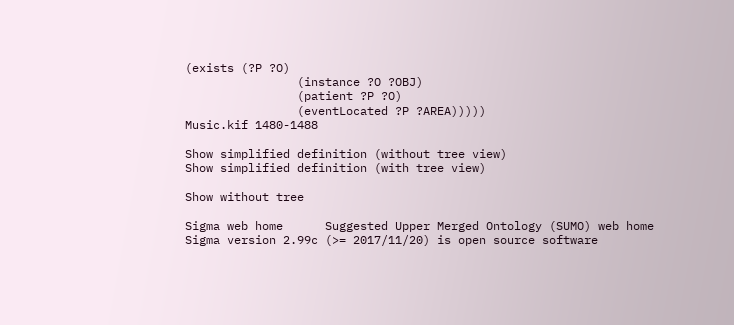(exists (?P ?O)
                (instance ?O ?OBJ)
                (patient ?P ?O)
                (eventLocated ?P ?AREA)))))
Music.kif 1480-1488

Show simplified definition (without tree view)
Show simplified definition (with tree view)

Show without tree

Sigma web home      Suggested Upper Merged Ontology (SUMO) web home
Sigma version 2.99c (>= 2017/11/20) is open source software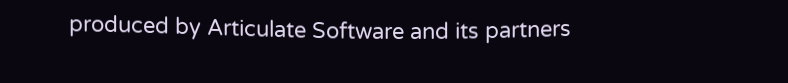produced by Articulate Software and its partners